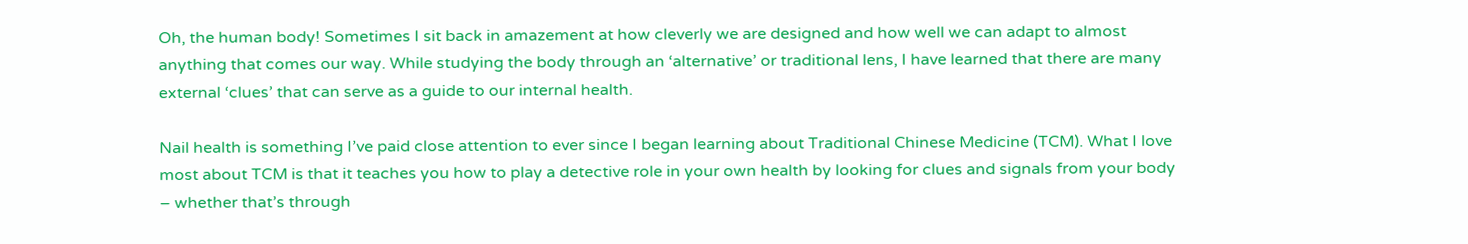Oh, the human body! Sometimes I sit back in amazement at how cleverly we are designed and how well we can adapt to almost anything that comes our way. While studying the body through an ‘alternative’ or traditional lens, I have learned that there are many external ‘clues’ that can serve as a guide to our internal health.

Nail health is something I’ve paid close attention to ever since I began learning about Traditional Chinese Medicine (TCM). What I love most about TCM is that it teaches you how to play a detective role in your own health by looking for clues and signals from your body – whether that’s through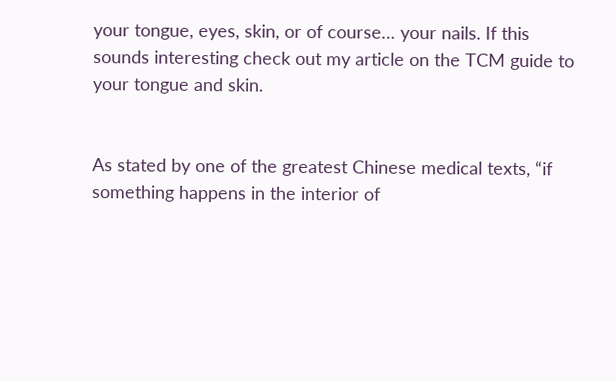your tongue, eyes, skin, or of course… your nails. If this sounds interesting check out my article on the TCM guide to your tongue and skin.


As stated by one of the greatest Chinese medical texts, “if something happens in the interior of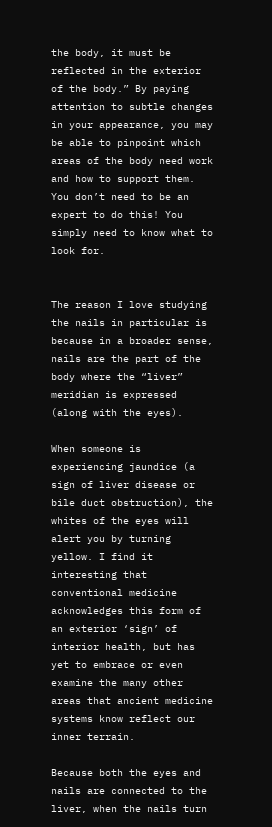the body, it must be reflected in the exterior of the body.” By paying attention to subtle changes in your appearance, you may be able to pinpoint which areas of the body need work and how to support them. You don’t need to be an expert to do this! You simply need to know what to look for.


The reason I love studying the nails in particular is because in a broader sense, nails are the part of the body where the “liver” meridian is expressed (along with the eyes).

When someone is experiencing jaundice (a sign of liver disease or bile duct obstruction), the whites of the eyes will alert you by turning yellow. I find it interesting that conventional medicine acknowledges this form of an exterior ‘sign’ of interior health, but has yet to embrace or even examine the many other areas that ancient medicine systems know reflect our inner terrain.

Because both the eyes and nails are connected to the liver, when the nails turn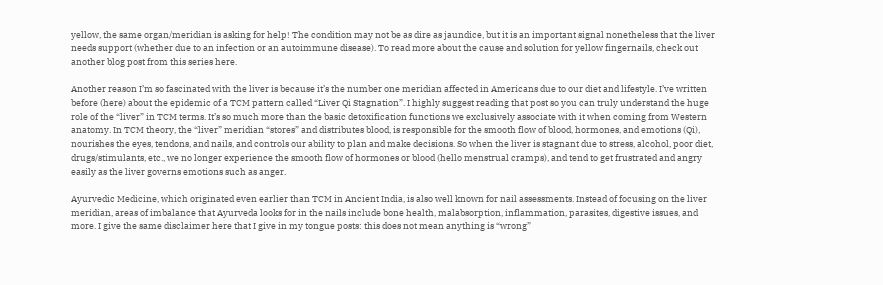yellow, the same organ/meridian is asking for help! The condition may not be as dire as jaundice, but it is an important signal nonetheless that the liver needs support (whether due to an infection or an autoimmune disease). To read more about the cause and solution for yellow fingernails, check out another blog post from this series here.

Another reason I’m so fascinated with the liver is because it’s the number one meridian affected in Americans due to our diet and lifestyle. I’ve written before (here) about the epidemic of a TCM pattern called “Liver Qi Stagnation”. I highly suggest reading that post so you can truly understand the huge role of the “liver” in TCM terms. It’s so much more than the basic detoxification functions we exclusively associate with it when coming from Western anatomy. In TCM theory, the “liver” meridian “stores” and distributes blood, is responsible for the smooth flow of blood, hormones, and emotions (Qi), nourishes the eyes, tendons, and nails, and controls our ability to plan and make decisions. So when the liver is stagnant due to stress, alcohol, poor diet, drugs/stimulants, etc., we no longer experience the smooth flow of hormones or blood (hello menstrual cramps), and tend to get frustrated and angry easily as the liver governs emotions such as anger.

Ayurvedic Medicine, which originated even earlier than TCM in Ancient India, is also well known for nail assessments. Instead of focusing on the liver meridian, areas of imbalance that Ayurveda looks for in the nails include bone health, malabsorption, inflammation, parasites, digestive issues, and more. I give the same disclaimer here that I give in my tongue posts: this does not mean anything is “wrong”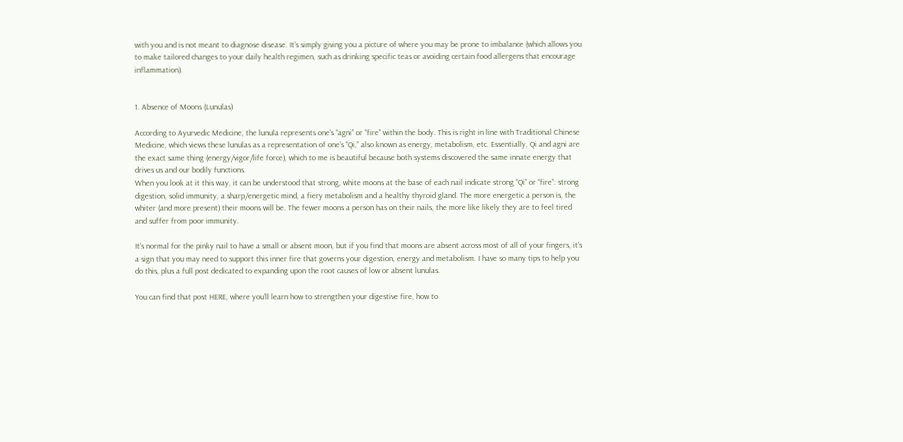with you and is not meant to diagnose disease. It’s simply giving you a picture of where you may be prone to imbalance (which allows you to make tailored changes to your daily health regimen, such as drinking specific teas or avoiding certain food allergens that encourage inflammation).


1. Absence of Moons (Lunulas)

According to Ayurvedic Medicine, the lunula represents one’s “agni” or “fire” within the body. This is right in line with Traditional Chinese Medicine, which views these lunulas as a representation of one’s “Qi,” also known as energy, metabolism, etc. Essentially, Qi and agni are the exact same thing (energy/vigor/life force), which to me is beautiful because both systems discovered the same innate energy that drives us and our bodily functions.
When you look at it this way, it can be understood that strong, white moons at the base of each nail indicate strong “Qi” or “fire”: strong digestion, solid immunity, a sharp/energetic mind, a fiery metabolism and a healthy thyroid gland. The more energetic a person is, the whiter (and more present) their moons will be. The fewer moons a person has on their nails, the more like likely they are to feel tired and suffer from poor immunity.

It’s normal for the pinky nail to have a small or absent moon, but if you find that moons are absent across most of all of your fingers, it’s a sign that you may need to support this inner fire that governs your digestion, energy and metabolism. I have so many tips to help you do this, plus a full post dedicated to expanding upon the root causes of low or absent lunulas.

You can find that post HERE, where you’ll learn how to strengthen your digestive fire, how to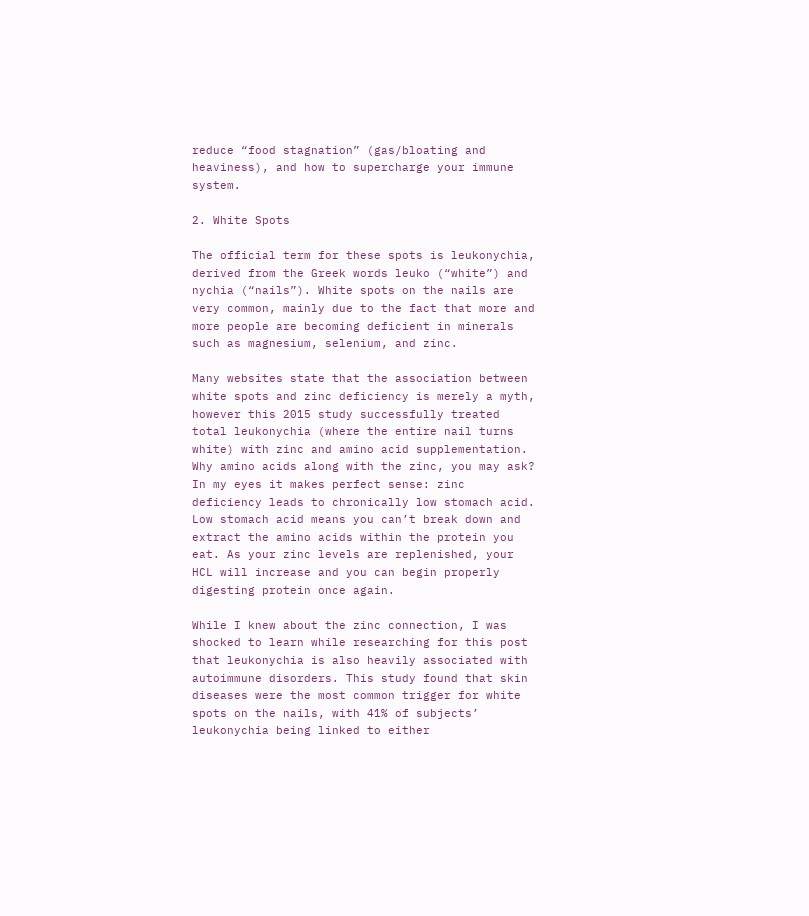reduce “food stagnation” (gas/bloating and heaviness), and how to supercharge your immune system.

2. White Spots

The official term for these spots is leukonychia, derived from the Greek words leuko (“white”) and nychia (“nails”). White spots on the nails are very common, mainly due to the fact that more and more people are becoming deficient in minerals such as magnesium, selenium, and zinc.

Many websites state that the association between white spots and zinc deficiency is merely a myth, however this 2015 study successfully treated total leukonychia (where the entire nail turns white) with zinc and amino acid supplementation. Why amino acids along with the zinc, you may ask? In my eyes it makes perfect sense: zinc deficiency leads to chronically low stomach acid. Low stomach acid means you can’t break down and extract the amino acids within the protein you eat. As your zinc levels are replenished, your HCL will increase and you can begin properly digesting protein once again.

While I knew about the zinc connection, I was shocked to learn while researching for this post that leukonychia is also heavily associated with autoimmune disorders. This study found that skin diseases were the most common trigger for white spots on the nails, with 41% of subjects’ leukonychia being linked to either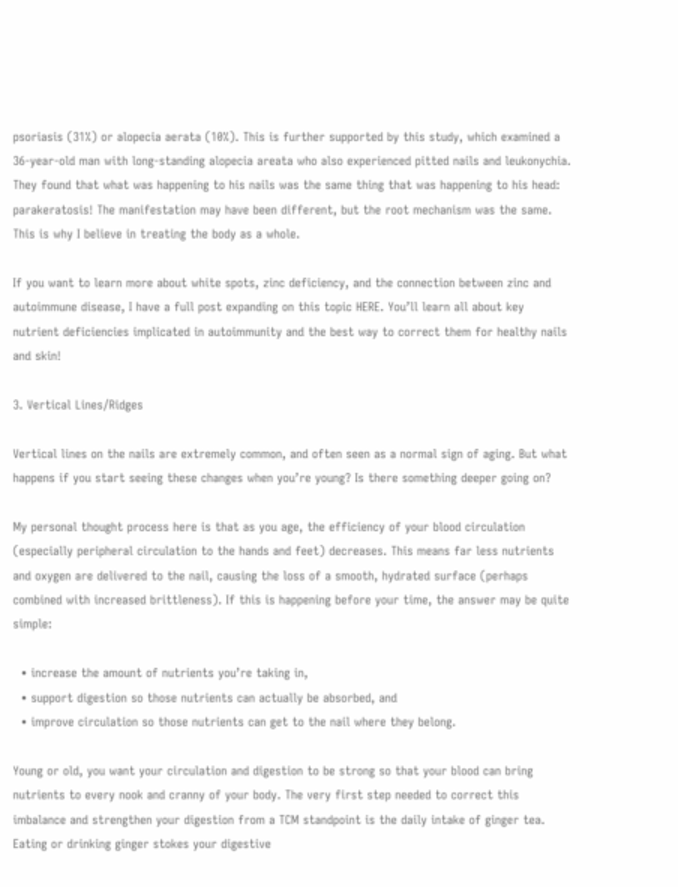psoriasis (31%) or alopecia aerata (10%). This is further supported by this study, which examined a 36-year-old man with long-standing alopecia areata who also experienced pitted nails and leukonychia. They found that what was happening to his nails was the same thing that was happening to his head: parakeratosis! The manifestation may have been different, but the root mechanism was the same. This is why I believe in treating the body as a whole.

If you want to learn more about white spots, zinc deficiency, and the connection between zinc and autoimmune disease, I have a full post expanding on this topic HERE. You’ll learn all about key nutrient deficiencies implicated in autoimmunity and the best way to correct them for healthy nails and skin!

3. Vertical Lines/Ridges

Vertical lines on the nails are extremely common, and often seen as a normal sign of aging. But what happens if you start seeing these changes when you’re young? Is there something deeper going on?

My personal thought process here is that as you age, the efficiency of your blood circulation (especially peripheral circulation to the hands and feet) decreases. This means far less nutrients and oxygen are delivered to the nail, causing the loss of a smooth, hydrated surface (perhaps combined with increased brittleness). If this is happening before your time, the answer may be quite simple:

  • increase the amount of nutrients you’re taking in,
  • support digestion so those nutrients can actually be absorbed, and
  • improve circulation so those nutrients can get to the nail where they belong.

Young or old, you want your circulation and digestion to be strong so that your blood can bring nutrients to every nook and cranny of your body. The very first step needed to correct this imbalance and strengthen your digestion from a TCM standpoint is the daily intake of ginger tea. Eating or drinking ginger stokes your digestive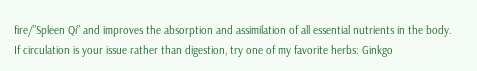fire/”Spleen Qi” and improves the absorption and assimilation of all essential nutrients in the body. If circulation is your issue rather than digestion, try one of my favorite herbs: Ginkgo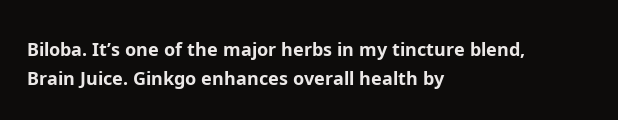Biloba. It’s one of the major herbs in my tincture blend, Brain Juice. Ginkgo enhances overall health by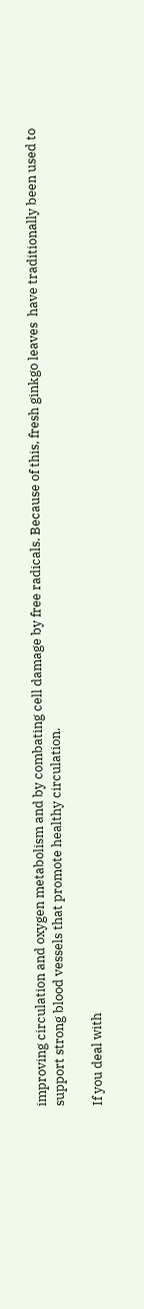improving circulation and oxygen metabolism and by combating cell damage by free radicals. Because of this, fresh ginkgo leaves  have traditionally been used to support strong blood vessels that promote healthy circulation.

If you deal with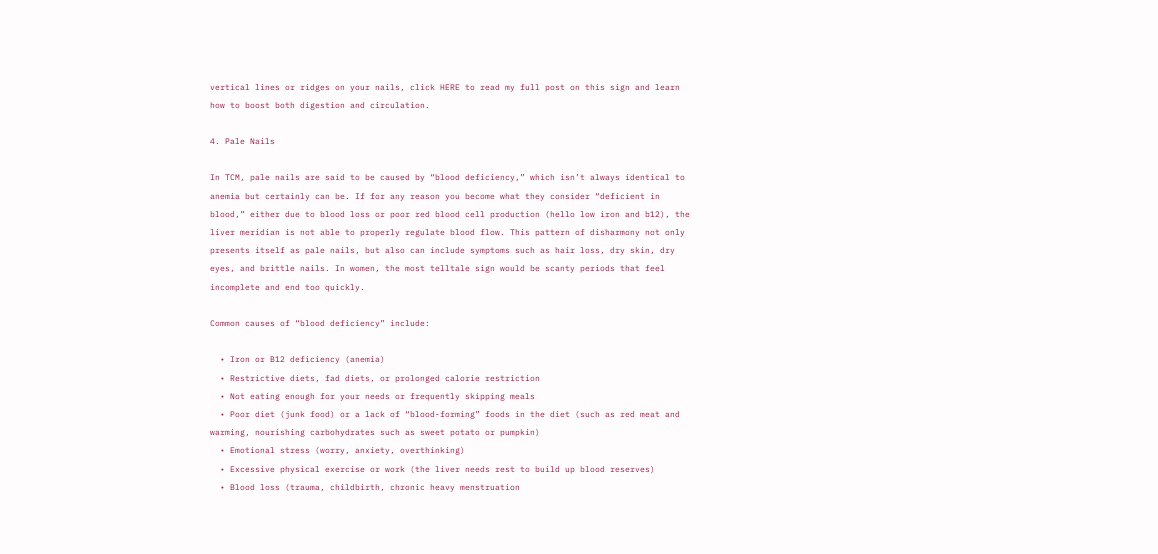vertical lines or ridges on your nails, click HERE to read my full post on this sign and learn how to boost both digestion and circulation.

4. Pale Nails

In TCM, pale nails are said to be caused by “blood deficiency,” which isn’t always identical to anemia but certainly can be. If for any reason you become what they consider “deficient in blood,” either due to blood loss or poor red blood cell production (hello low iron and b12), the liver meridian is not able to properly regulate blood flow. This pattern of disharmony not only presents itself as pale nails, but also can include symptoms such as hair loss, dry skin, dry eyes, and brittle nails. In women, the most telltale sign would be scanty periods that feel incomplete and end too quickly.

Common causes of “blood deficiency” include:

  • Iron or B12 deficiency (anemia)
  • Restrictive diets, fad diets, or prolonged calorie restriction
  • Not eating enough for your needs or frequently skipping meals
  • Poor diet (junk food) or a lack of “blood-forming” foods in the diet (such as red meat and warming, nourishing carbohydrates such as sweet potato or pumpkin)
  • Emotional stress (worry, anxiety, overthinking)
  • Excessive physical exercise or work (the liver needs rest to build up blood reserves)
  • Blood loss (trauma, childbirth, chronic heavy menstruation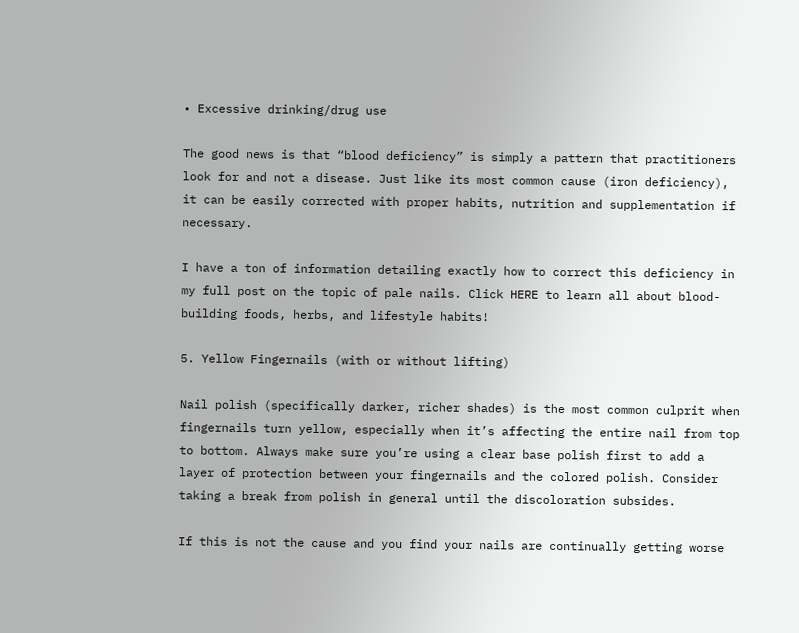• Excessive drinking/drug use

The good news is that “blood deficiency” is simply a pattern that practitioners look for and not a disease. Just like its most common cause (iron deficiency), it can be easily corrected with proper habits, nutrition and supplementation if necessary.

I have a ton of information detailing exactly how to correct this deficiency in my full post on the topic of pale nails. Click HERE to learn all about blood-building foods, herbs, and lifestyle habits!

5. Yellow Fingernails (with or without lifting)

Nail polish (specifically darker, richer shades) is the most common culprit when fingernails turn yellow, especially when it’s affecting the entire nail from top to bottom. Always make sure you’re using a clear base polish first to add a layer of protection between your fingernails and the colored polish. Consider taking a break from polish in general until the discoloration subsides.

If this is not the cause and you find your nails are continually getting worse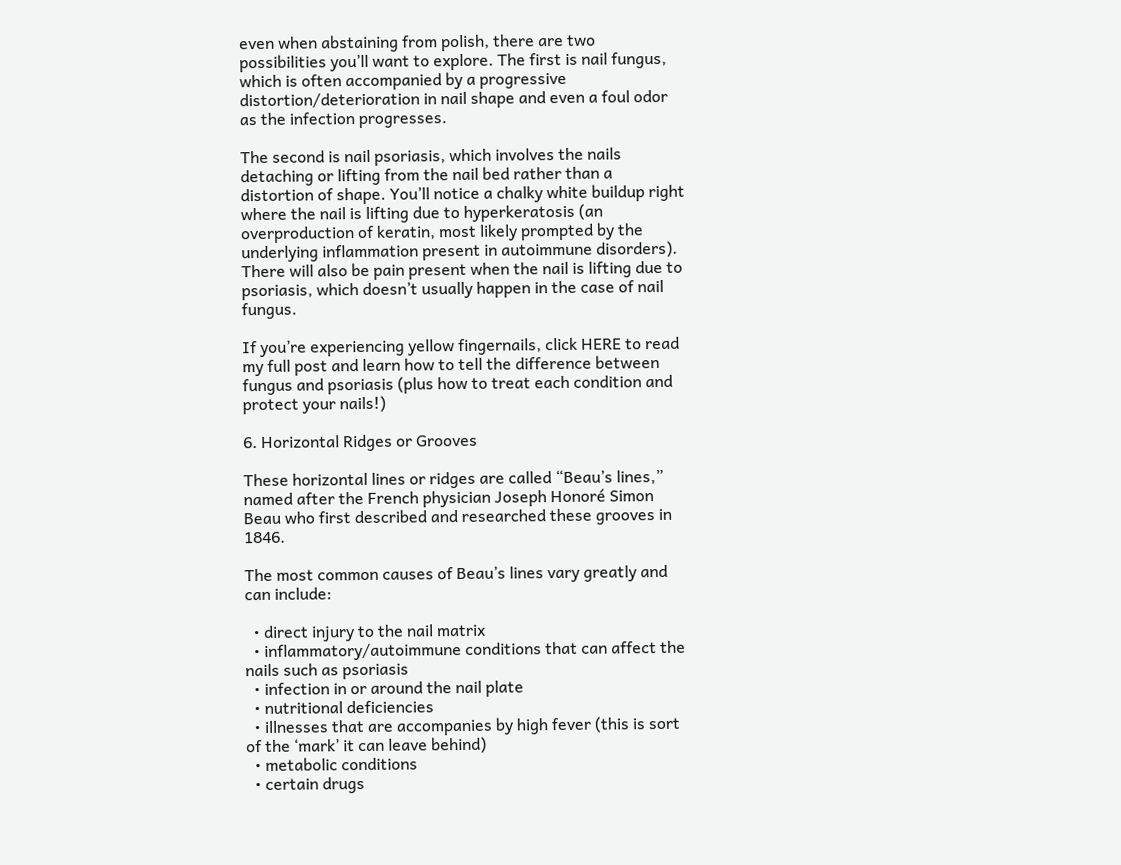even when abstaining from polish, there are two possibilities you’ll want to explore. The first is nail fungus, which is often accompanied by a progressive distortion/deterioration in nail shape and even a foul odor as the infection progresses.

The second is nail psoriasis, which involves the nails detaching or lifting from the nail bed rather than a distortion of shape. You’ll notice a chalky white buildup right where the nail is lifting due to hyperkeratosis (an overproduction of keratin, most likely prompted by the underlying inflammation present in autoimmune disorders). There will also be pain present when the nail is lifting due to psoriasis, which doesn’t usually happen in the case of nail fungus.

If you’re experiencing yellow fingernails, click HERE to read my full post and learn how to tell the difference between fungus and psoriasis (plus how to treat each condition and protect your nails!)

6. Horizontal Ridges or Grooves

These horizontal lines or ridges are called “Beau’s lines,” named after the French physician Joseph Honoré Simon Beau who first described and researched these grooves in 1846.

The most common causes of Beau’s lines vary greatly and can include:

  • direct injury to the nail matrix
  • inflammatory/autoimmune conditions that can affect the nails such as psoriasis
  • infection in or around the nail plate
  • nutritional deficiencies
  • illnesses that are accompanies by high fever (this is sort of the ‘mark’ it can leave behind)
  • metabolic conditions
  • certain drugs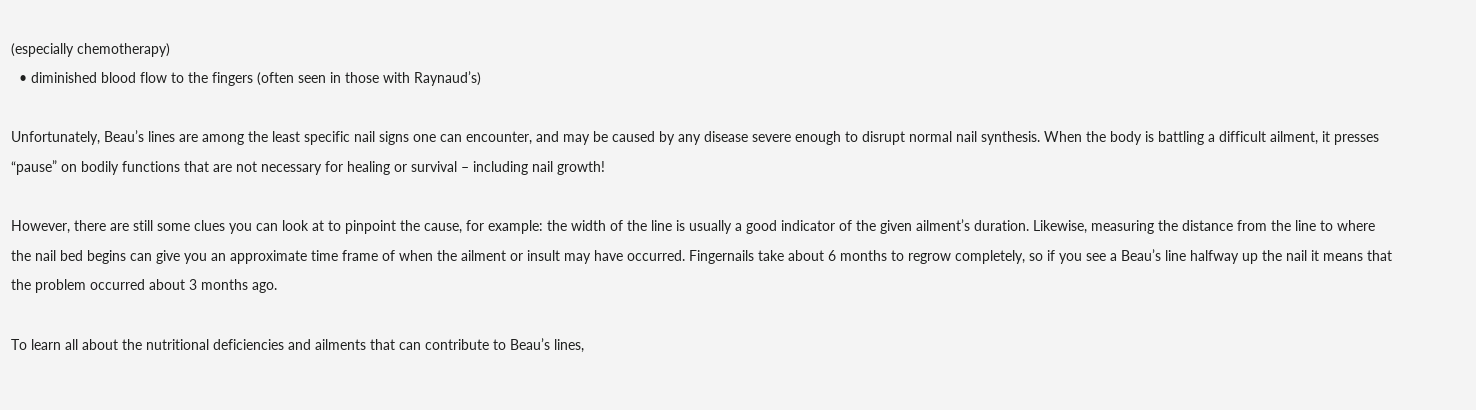(especially chemotherapy)
  • diminished blood flow to the fingers (often seen in those with Raynaud’s)

Unfortunately, Beau’s lines are among the least specific nail signs one can encounter, and may be caused by any disease severe enough to disrupt normal nail synthesis. When the body is battling a difficult ailment, it presses “pause” on bodily functions that are not necessary for healing or survival – including nail growth!

However, there are still some clues you can look at to pinpoint the cause, for example: the width of the line is usually a good indicator of the given ailment’s duration. Likewise, measuring the distance from the line to where the nail bed begins can give you an approximate time frame of when the ailment or insult may have occurred. Fingernails take about 6 months to regrow completely, so if you see a Beau’s line halfway up the nail it means that the problem occurred about 3 months ago.

To learn all about the nutritional deficiencies and ailments that can contribute to Beau’s lines,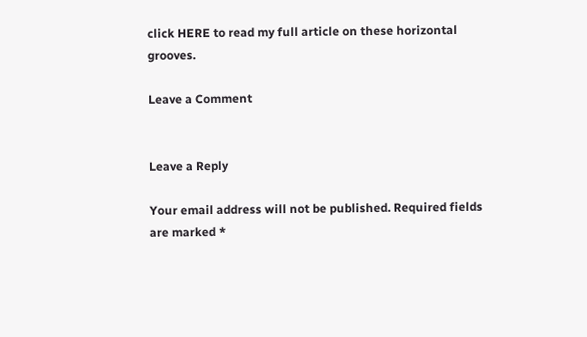click HERE to read my full article on these horizontal grooves.

Leave a Comment


Leave a Reply

Your email address will not be published. Required fields are marked *